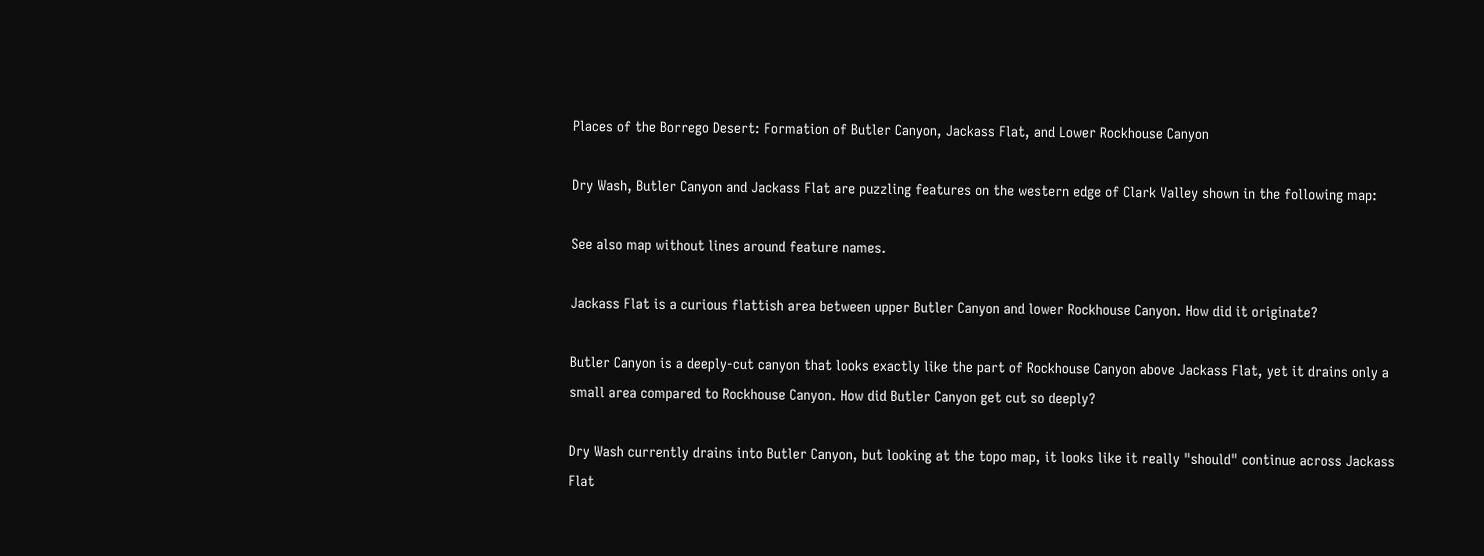Places of the Borrego Desert: Formation of Butler Canyon, Jackass Flat, and Lower Rockhouse Canyon

Dry Wash, Butler Canyon and Jackass Flat are puzzling features on the western edge of Clark Valley shown in the following map:

See also map without lines around feature names.

Jackass Flat is a curious flattish area between upper Butler Canyon and lower Rockhouse Canyon. How did it originate?

Butler Canyon is a deeply-cut canyon that looks exactly like the part of Rockhouse Canyon above Jackass Flat, yet it drains only a small area compared to Rockhouse Canyon. How did Butler Canyon get cut so deeply?

Dry Wash currently drains into Butler Canyon, but looking at the topo map, it looks like it really "should" continue across Jackass Flat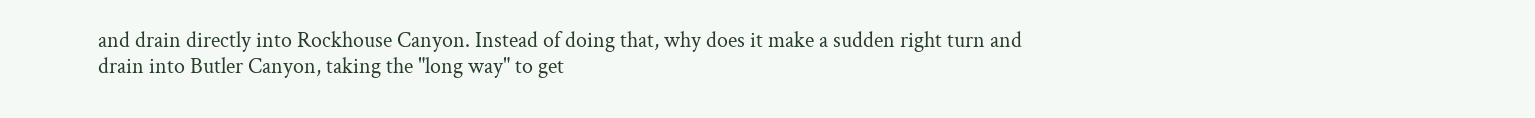and drain directly into Rockhouse Canyon. Instead of doing that, why does it make a sudden right turn and drain into Butler Canyon, taking the "long way" to get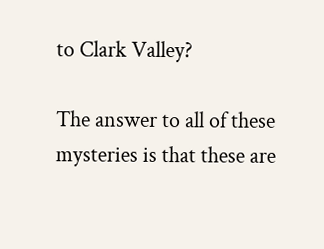to Clark Valley?

The answer to all of these mysteries is that these are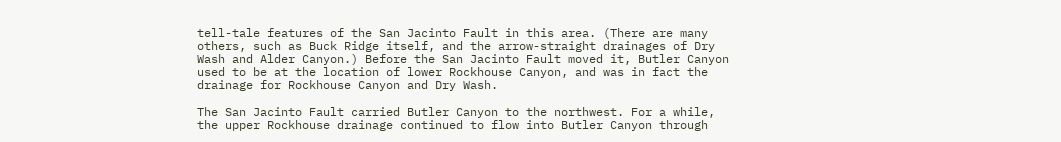tell-tale features of the San Jacinto Fault in this area. (There are many others, such as Buck Ridge itself, and the arrow-straight drainages of Dry Wash and Alder Canyon.) Before the San Jacinto Fault moved it, Butler Canyon used to be at the location of lower Rockhouse Canyon, and was in fact the drainage for Rockhouse Canyon and Dry Wash.

The San Jacinto Fault carried Butler Canyon to the northwest. For a while, the upper Rockhouse drainage continued to flow into Butler Canyon through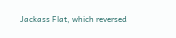Jackass Flat, which reversed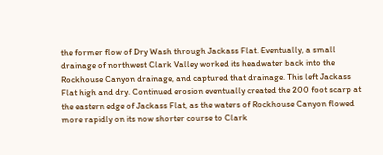the former flow of Dry Wash through Jackass Flat. Eventually, a small drainage of northwest Clark Valley worked its headwater back into the Rockhouse Canyon drainage, and captured that drainage. This left Jackass Flat high and dry. Continued erosion eventually created the 200 foot scarp at the eastern edge of Jackass Flat, as the waters of Rockhouse Canyon flowed more rapidly on its now shorter course to Clark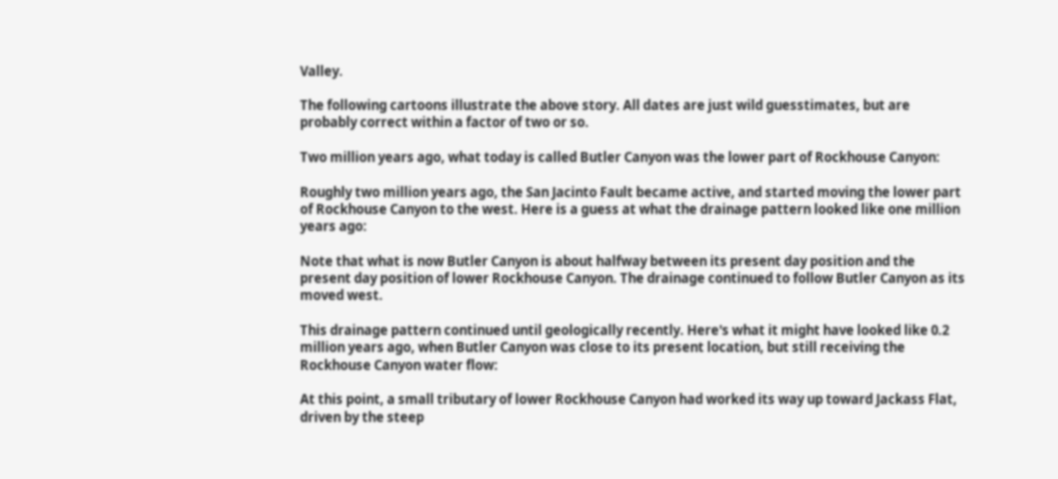Valley.

The following cartoons illustrate the above story. All dates are just wild guesstimates, but are probably correct within a factor of two or so.

Two million years ago, what today is called Butler Canyon was the lower part of Rockhouse Canyon:

Roughly two million years ago, the San Jacinto Fault became active, and started moving the lower part of Rockhouse Canyon to the west. Here is a guess at what the drainage pattern looked like one million years ago:

Note that what is now Butler Canyon is about halfway between its present day position and the present day position of lower Rockhouse Canyon. The drainage continued to follow Butler Canyon as its moved west.

This drainage pattern continued until geologically recently. Here's what it might have looked like 0.2 million years ago, when Butler Canyon was close to its present location, but still receiving the Rockhouse Canyon water flow:

At this point, a small tributary of lower Rockhouse Canyon had worked its way up toward Jackass Flat, driven by the steep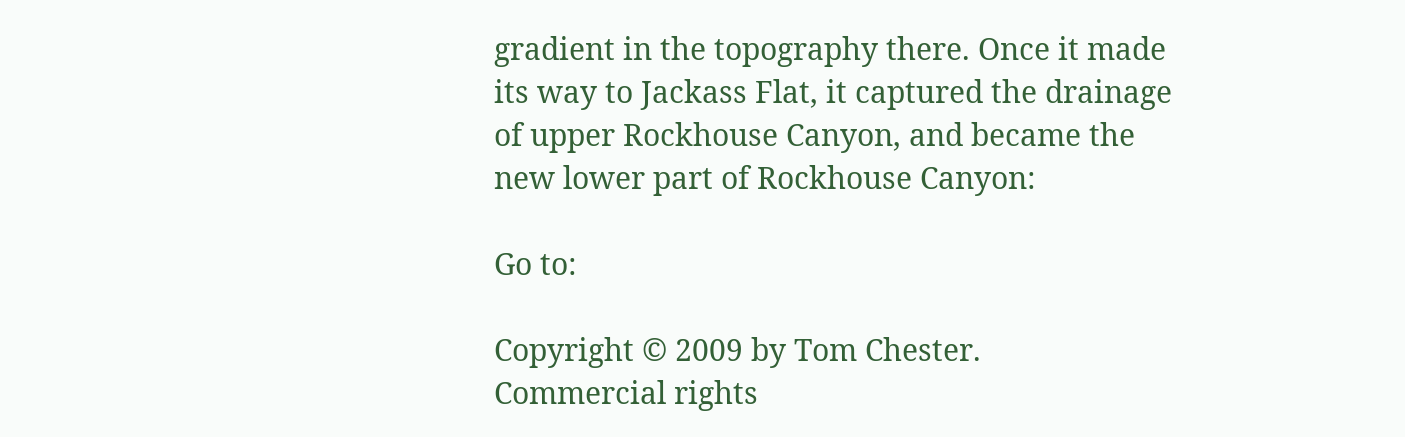gradient in the topography there. Once it made its way to Jackass Flat, it captured the drainage of upper Rockhouse Canyon, and became the new lower part of Rockhouse Canyon:

Go to:

Copyright © 2009 by Tom Chester.
Commercial rights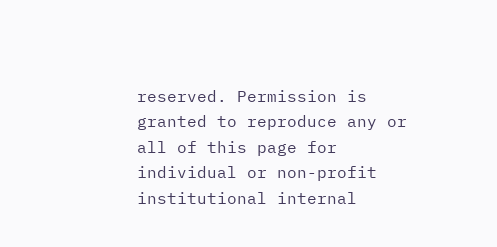reserved. Permission is granted to reproduce any or all of this page for individual or non-profit institutional internal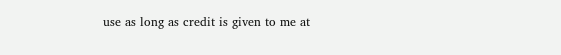use as long as credit is given to me at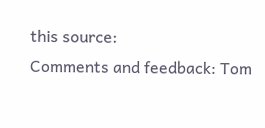this source:
Comments and feedback: Tom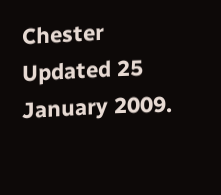Chester
Updated 25 January 2009.